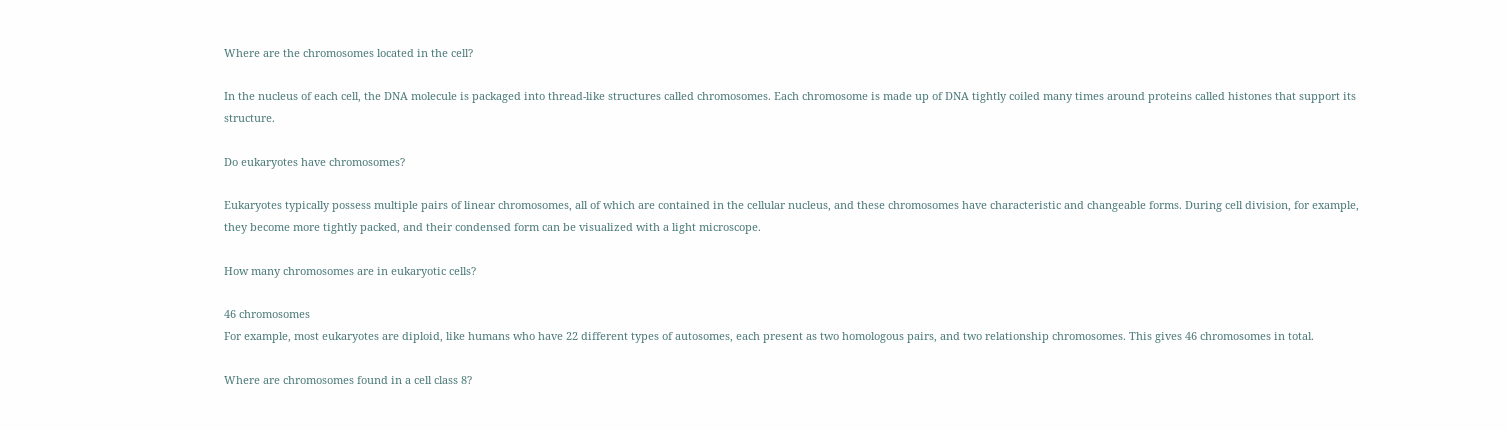Where are the chromosomes located in the cell?

In the nucleus of each cell, the DNA molecule is packaged into thread-like structures called chromosomes. Each chromosome is made up of DNA tightly coiled many times around proteins called histones that support its structure.

Do eukaryotes have chromosomes?

Eukaryotes typically possess multiple pairs of linear chromosomes, all of which are contained in the cellular nucleus, and these chromosomes have characteristic and changeable forms. During cell division, for example, they become more tightly packed, and their condensed form can be visualized with a light microscope.

How many chromosomes are in eukaryotic cells?

46 chromosomes
For example, most eukaryotes are diploid, like humans who have 22 different types of autosomes, each present as two homologous pairs, and two relationship chromosomes. This gives 46 chromosomes in total.

Where are chromosomes found in a cell class 8?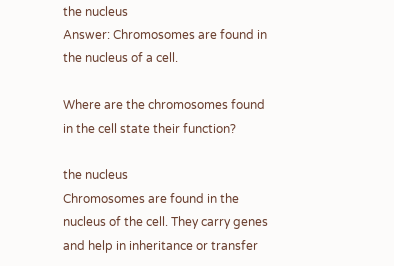the nucleus
Answer: Chromosomes are found in the nucleus of a cell.

Where are the chromosomes found in the cell state their function?

the nucleus
Chromosomes are found in the nucleus of the cell. They carry genes and help in inheritance or transfer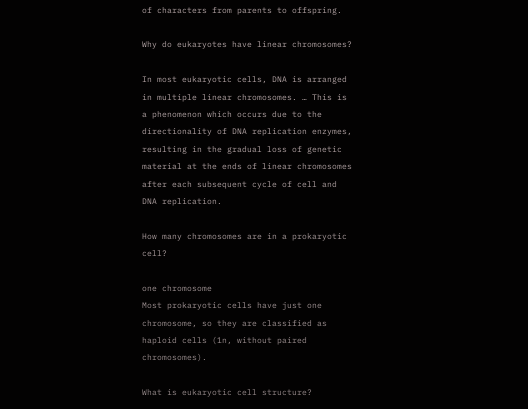of characters from parents to offspring.

Why do eukaryotes have linear chromosomes?

In most eukaryotic cells, DNA is arranged in multiple linear chromosomes. … This is a phenomenon which occurs due to the directionality of DNA replication enzymes, resulting in the gradual loss of genetic material at the ends of linear chromosomes after each subsequent cycle of cell and DNA replication.

How many chromosomes are in a prokaryotic cell?

one chromosome
Most prokaryotic cells have just one chromosome, so they are classified as haploid cells (1n, without paired chromosomes).

What is eukaryotic cell structure?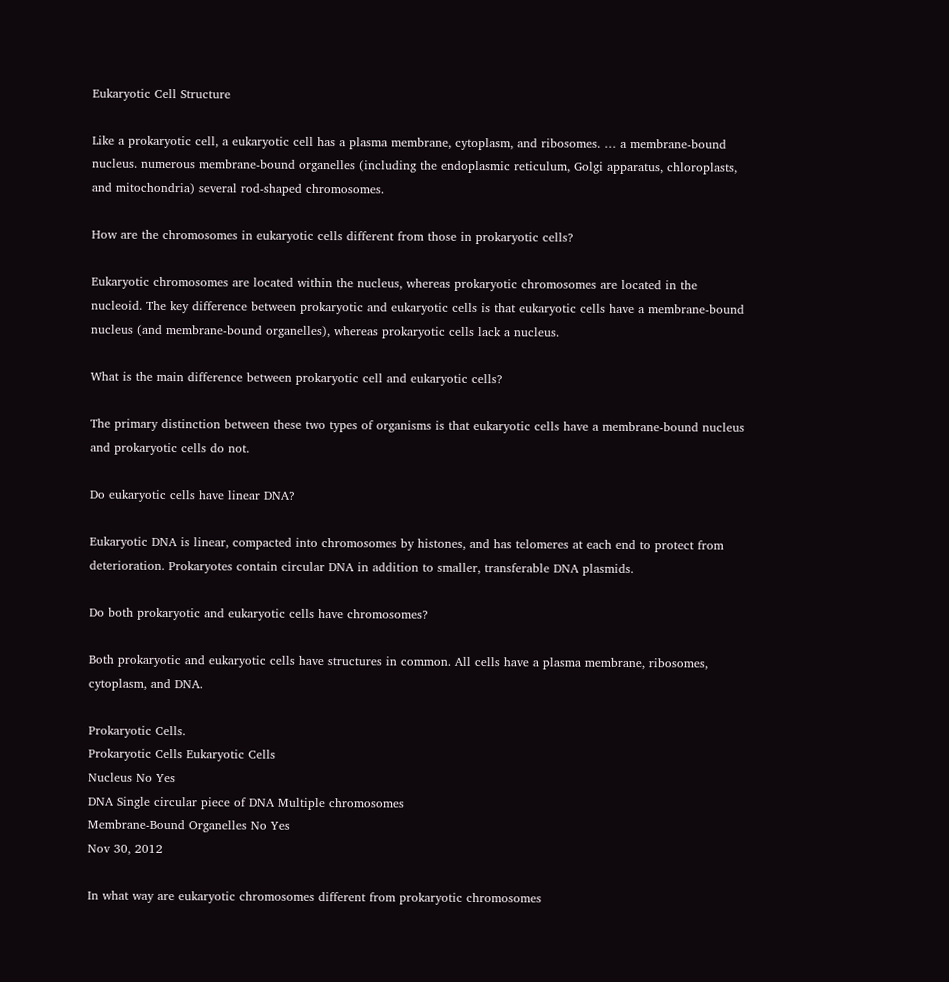Eukaryotic Cell Structure

Like a prokaryotic cell, a eukaryotic cell has a plasma membrane, cytoplasm, and ribosomes. … a membrane-bound nucleus. numerous membrane-bound organelles (including the endoplasmic reticulum, Golgi apparatus, chloroplasts, and mitochondria) several rod-shaped chromosomes.

How are the chromosomes in eukaryotic cells different from those in prokaryotic cells?

Eukaryotic chromosomes are located within the nucleus, whereas prokaryotic chromosomes are located in the nucleoid. The key difference between prokaryotic and eukaryotic cells is that eukaryotic cells have a membrane-bound nucleus (and membrane-bound organelles), whereas prokaryotic cells lack a nucleus.

What is the main difference between prokaryotic cell and eukaryotic cells?

The primary distinction between these two types of organisms is that eukaryotic cells have a membrane-bound nucleus and prokaryotic cells do not.

Do eukaryotic cells have linear DNA?

Eukaryotic DNA is linear, compacted into chromosomes by histones, and has telomeres at each end to protect from deterioration. Prokaryotes contain circular DNA in addition to smaller, transferable DNA plasmids.

Do both prokaryotic and eukaryotic cells have chromosomes?

Both prokaryotic and eukaryotic cells have structures in common. All cells have a plasma membrane, ribosomes, cytoplasm, and DNA.

Prokaryotic Cells.
Prokaryotic Cells Eukaryotic Cells
Nucleus No Yes
DNA Single circular piece of DNA Multiple chromosomes
Membrane-Bound Organelles No Yes
Nov 30, 2012

In what way are eukaryotic chromosomes different from prokaryotic chromosomes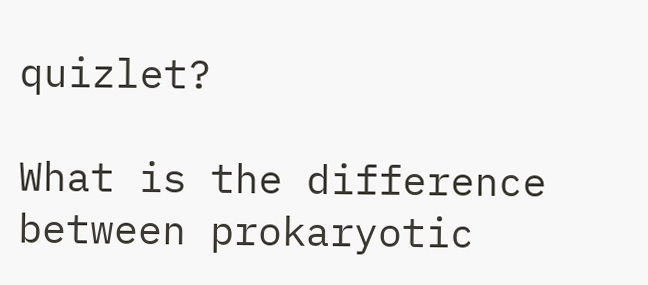quizlet?

What is the difference between prokaryotic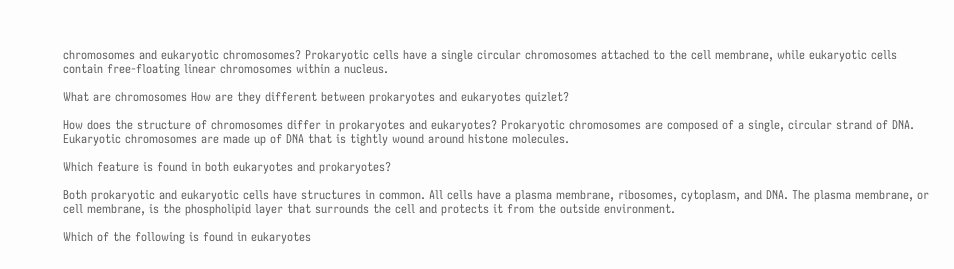chromosomes and eukaryotic chromosomes? Prokaryotic cells have a single circular chromosomes attached to the cell membrane, while eukaryotic cells contain free-floating linear chromosomes within a nucleus.

What are chromosomes How are they different between prokaryotes and eukaryotes quizlet?

How does the structure of chromosomes differ in prokaryotes and eukaryotes? Prokaryotic chromosomes are composed of a single, circular strand of DNA. Eukaryotic chromosomes are made up of DNA that is tightly wound around histone molecules.

Which feature is found in both eukaryotes and prokaryotes?

Both prokaryotic and eukaryotic cells have structures in common. All cells have a plasma membrane, ribosomes, cytoplasm, and DNA. The plasma membrane, or cell membrane, is the phospholipid layer that surrounds the cell and protects it from the outside environment.

Which of the following is found in eukaryotes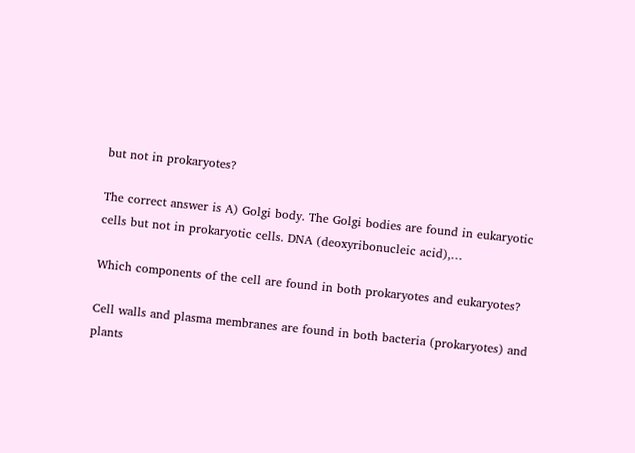but not in prokaryotes?

The correct answer is A) Golgi body. The Golgi bodies are found in eukaryotic cells but not in prokaryotic cells. DNA (deoxyribonucleic acid),…

Which components of the cell are found in both prokaryotes and eukaryotes?

Cell walls and plasma membranes are found in both bacteria (prokaryotes) and plants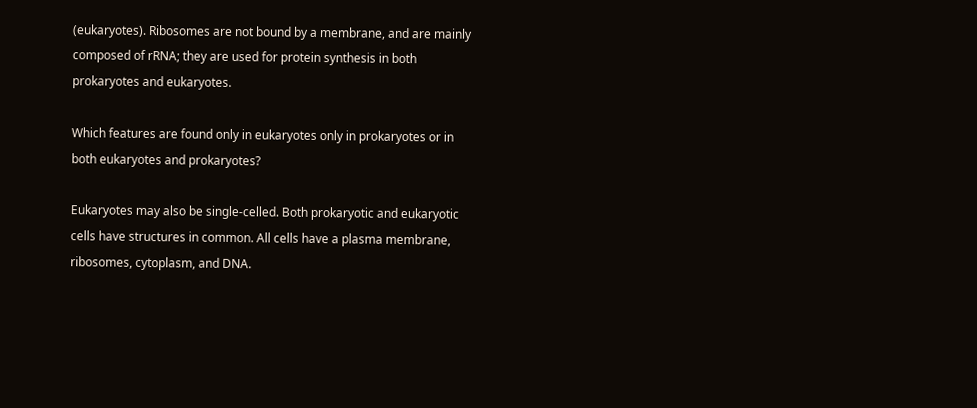(eukaryotes). Ribosomes are not bound by a membrane, and are mainly composed of rRNA; they are used for protein synthesis in both prokaryotes and eukaryotes.

Which features are found only in eukaryotes only in prokaryotes or in both eukaryotes and prokaryotes?

Eukaryotes may also be single-celled. Both prokaryotic and eukaryotic cells have structures in common. All cells have a plasma membrane, ribosomes, cytoplasm, and DNA.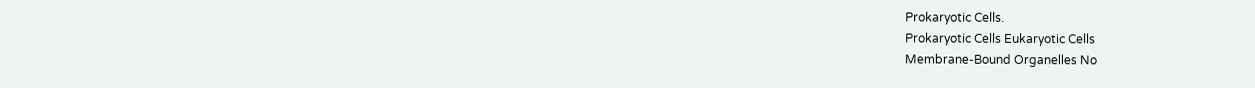Prokaryotic Cells.
Prokaryotic Cells Eukaryotic Cells
Membrane-Bound Organelles No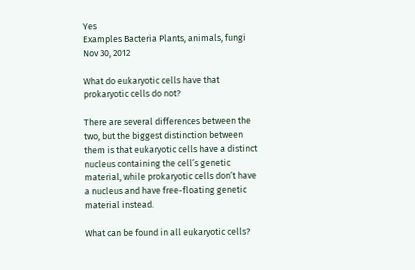Yes
Examples Bacteria Plants, animals, fungi
Nov 30, 2012

What do eukaryotic cells have that prokaryotic cells do not?

There are several differences between the two, but the biggest distinction between them is that eukaryotic cells have a distinct nucleus containing the cell’s genetic material, while prokaryotic cells don’t have a nucleus and have free-floating genetic material instead.

What can be found in all eukaryotic cells?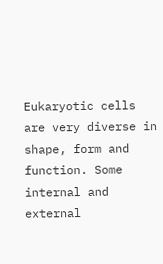Eukaryotic cells are very diverse in shape, form and function. Some internal and external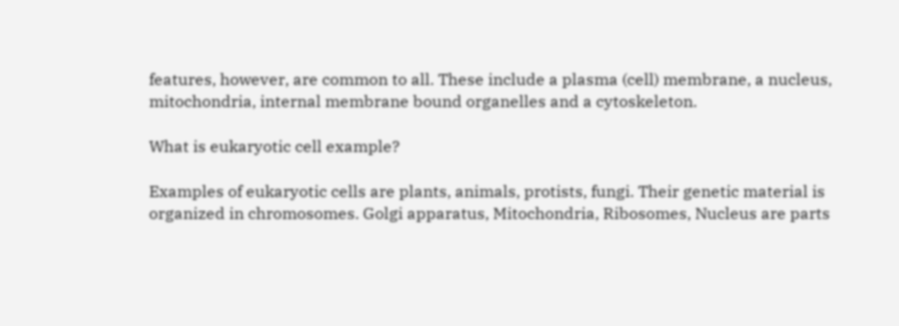features, however, are common to all. These include a plasma (cell) membrane, a nucleus, mitochondria, internal membrane bound organelles and a cytoskeleton.

What is eukaryotic cell example?

Examples of eukaryotic cells are plants, animals, protists, fungi. Their genetic material is organized in chromosomes. Golgi apparatus, Mitochondria, Ribosomes, Nucleus are parts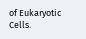of Eukaryotic Cells.